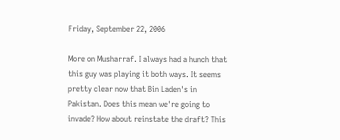Friday, September 22, 2006

More on Musharraf. I always had a hunch that this guy was playing it both ways. It seems pretty clear now that Bin Laden's in Pakistan. Does this mean we're going to invade? How about reinstate the draft? This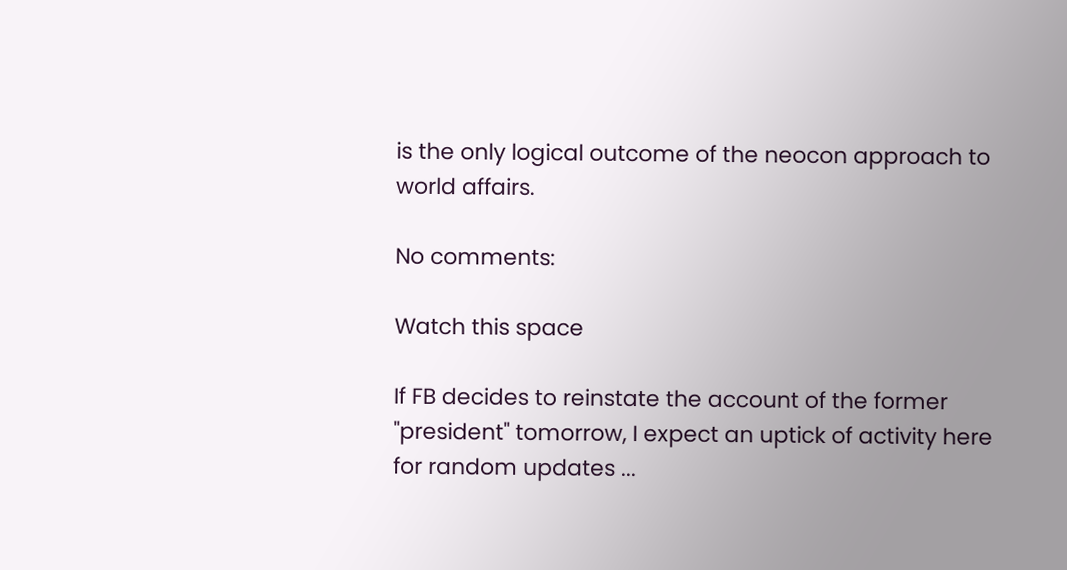is the only logical outcome of the neocon approach to world affairs.

No comments:

Watch this space

If FB decides to reinstate the account of the former "president" tomorrow, I expect an uptick of activity here for random updates ...